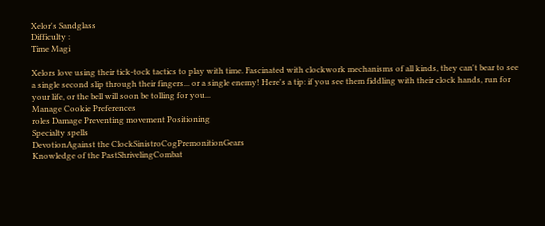Xelor's Sandglass
Difficulty :
Time Magi

Xelors love using their tick-tock tactics to play with time. Fascinated with clockwork mechanisms of all kinds, they can't bear to see a single second slip through their fingers... or a single enemy! Here's a tip: if you see them fiddling with their clock hands, run for your life, or the bell will soon be tolling for you...
Manage Cookie Preferences
roles Damage Preventing movement Positioning
Specialty spells
DevotionAgainst the ClockSinistroCogPremonitionGears
Knowledge of the PastShrivelingCombat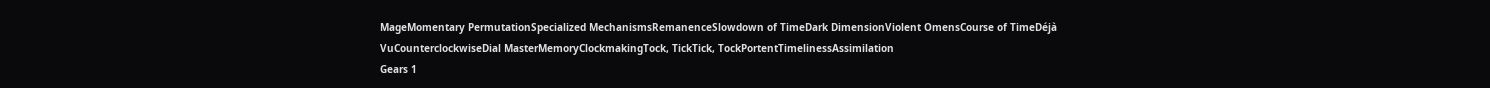MageMomentary PermutationSpecialized MechanismsRemanenceSlowdown of TimeDark DimensionViolent OmensCourse of TimeDéjà VuCounterclockwiseDial MasterMemoryClockmakingTock, TickTick, TockPortentTimelinessAssimilation
Gears 1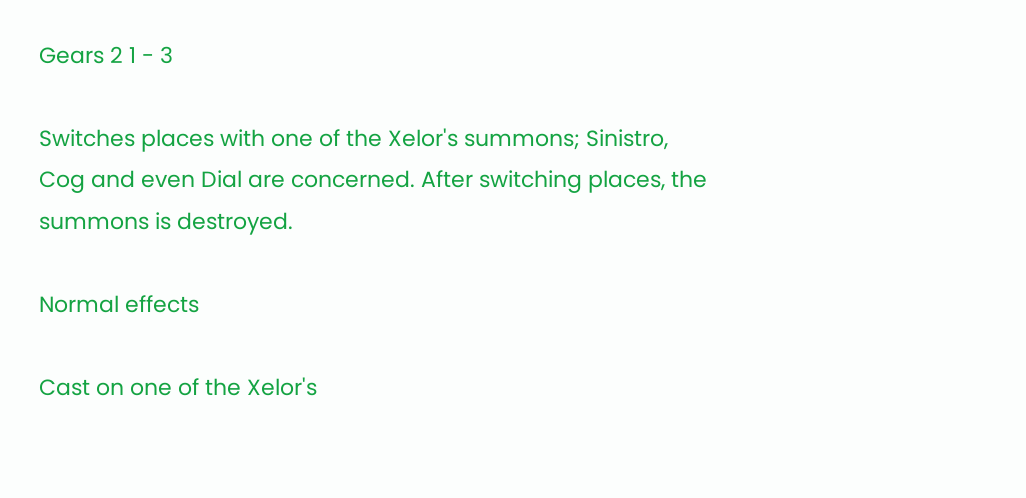Gears 2 1 - 3

Switches places with one of the Xelor's summons; Sinistro, Cog and even Dial are concerned. After switching places, the summons is destroyed.

Normal effects

Cast on one of the Xelor's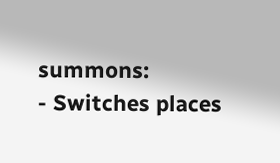summons:
- Switches places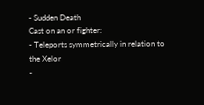- Sudden Death
Cast on an or fighter:
- Teleports symmetrically in relation to the Xelor
-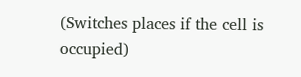(Switches places if the cell is occupied)